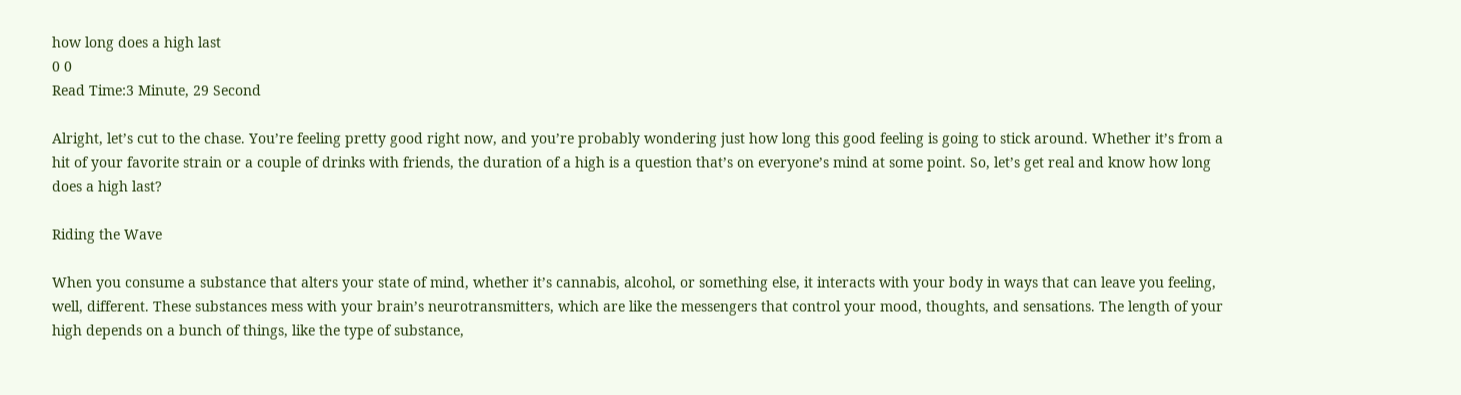how long does a high last
0 0
Read Time:3 Minute, 29 Second

Alright, let’s cut to the chase. You’re feeling pretty good right now, and you’re probably wondering just how long this good feeling is going to stick around. Whether it’s from a hit of your favorite strain or a couple of drinks with friends, the duration of a high is a question that’s on everyone’s mind at some point. So, let’s get real and know how long does a high last?

Riding the Wave

When you consume a substance that alters your state of mind, whether it’s cannabis, alcohol, or something else, it interacts with your body in ways that can leave you feeling, well, different. These substances mess with your brain’s neurotransmitters, which are like the messengers that control your mood, thoughts, and sensations. The length of your high depends on a bunch of things, like the type of substance,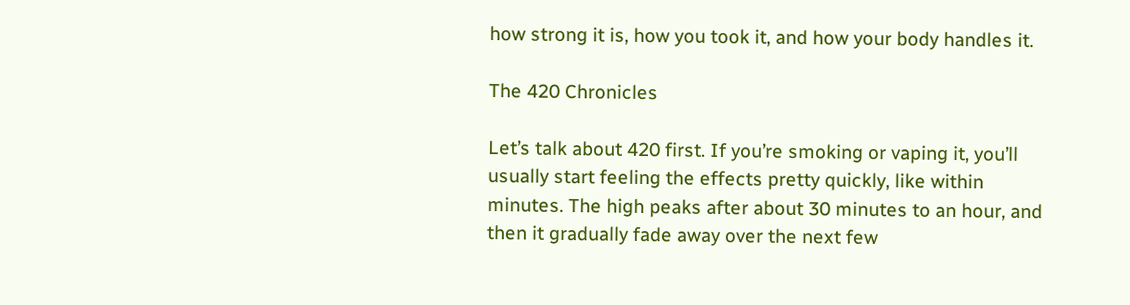how strong it is, how you took it, and how your body handles it.

The 420 Chronicles

Let’s talk about 420 first. If you’re smoking or vaping it, you’ll usually start feeling the effects pretty quickly, like within minutes. The high peaks after about 30 minutes to an hour, and then it gradually fade away over the next few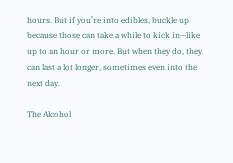hours. But if you’re into edibles, buckle up because those can take a while to kick in—like up to an hour or more. But when they do, they can last a lot longer, sometimes even into the next day.

The Alcohol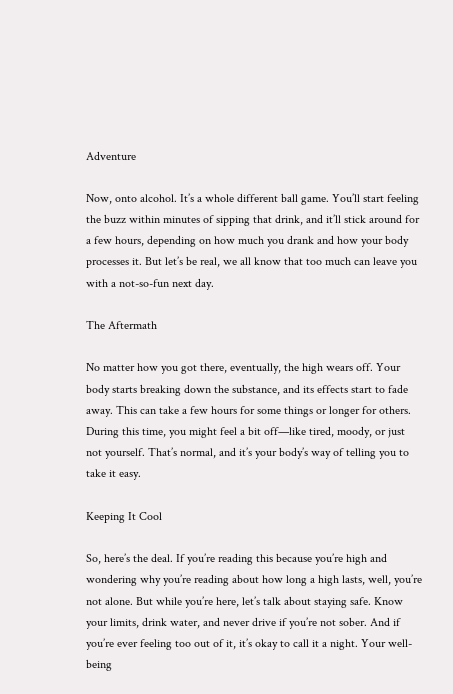Adventure

Now, onto alcohol. It’s a whole different ball game. You’ll start feeling the buzz within minutes of sipping that drink, and it’ll stick around for a few hours, depending on how much you drank and how your body processes it. But let’s be real, we all know that too much can leave you with a not-so-fun next day.

The Aftermath

No matter how you got there, eventually, the high wears off. Your body starts breaking down the substance, and its effects start to fade away. This can take a few hours for some things or longer for others. During this time, you might feel a bit off—like tired, moody, or just not yourself. That’s normal, and it’s your body’s way of telling you to take it easy.

Keeping It Cool

So, here’s the deal. If you’re reading this because you’re high and wondering why you’re reading about how long a high lasts, well, you’re not alone. But while you’re here, let’s talk about staying safe. Know your limits, drink water, and never drive if you’re not sober. And if you’re ever feeling too out of it, it’s okay to call it a night. Your well-being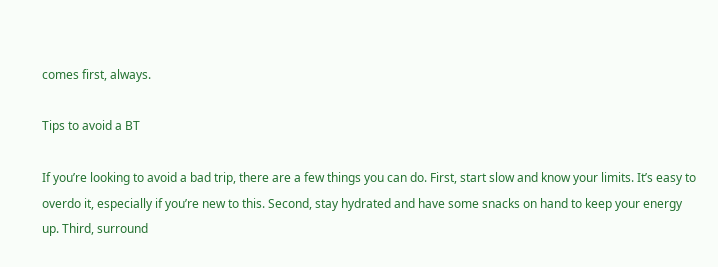comes first, always.

Tips to avoid a BT

If you’re looking to avoid a bad trip, there are a few things you can do. First, start slow and know your limits. It’s easy to overdo it, especially if you’re new to this. Second, stay hydrated and have some snacks on hand to keep your energy up. Third, surround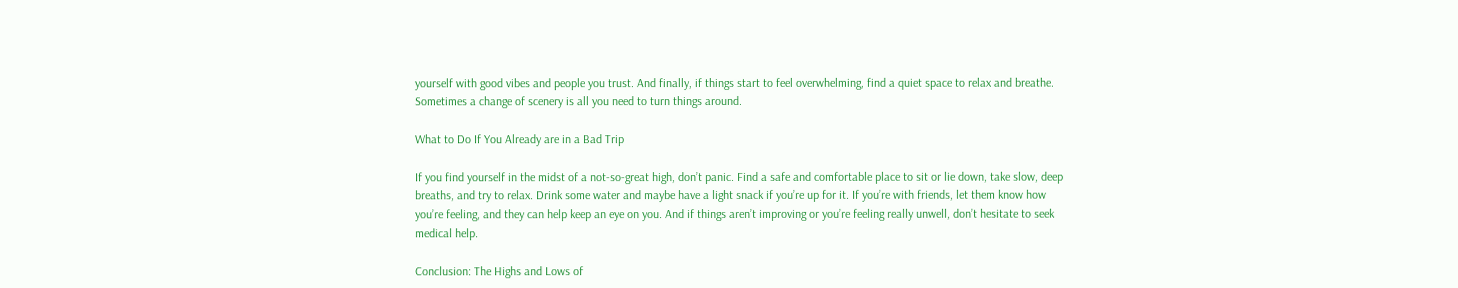yourself with good vibes and people you trust. And finally, if things start to feel overwhelming, find a quiet space to relax and breathe. Sometimes a change of scenery is all you need to turn things around.

What to Do If You Already are in a Bad Trip

If you find yourself in the midst of a not-so-great high, don’t panic. Find a safe and comfortable place to sit or lie down, take slow, deep breaths, and try to relax. Drink some water and maybe have a light snack if you’re up for it. If you’re with friends, let them know how you’re feeling, and they can help keep an eye on you. And if things aren’t improving or you’re feeling really unwell, don’t hesitate to seek medical help.

Conclusion: The Highs and Lows of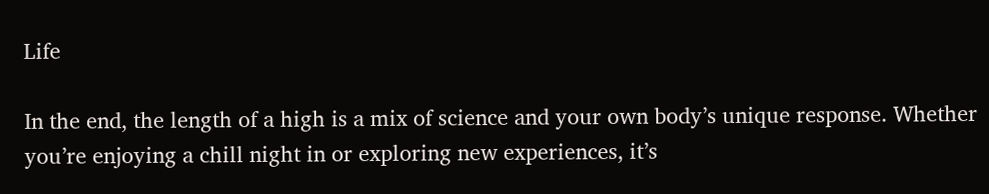Life

In the end, the length of a high is a mix of science and your own body’s unique response. Whether you’re enjoying a chill night in or exploring new experiences, it’s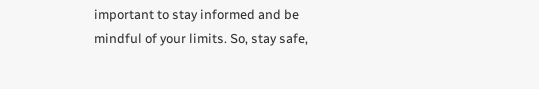important to stay informed and be mindful of your limits. So, stay safe,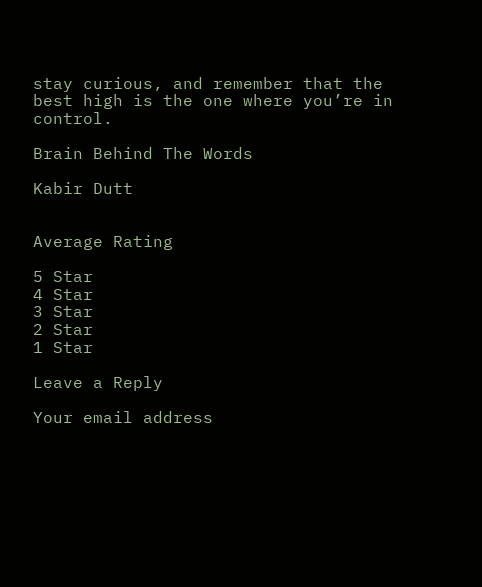stay curious, and remember that the best high is the one where you’re in control.

Brain Behind The Words

Kabir Dutt


Average Rating

5 Star
4 Star
3 Star
2 Star
1 Star

Leave a Reply

Your email address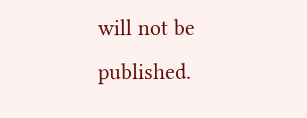will not be published.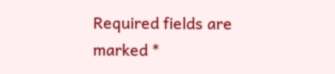Required fields are marked *